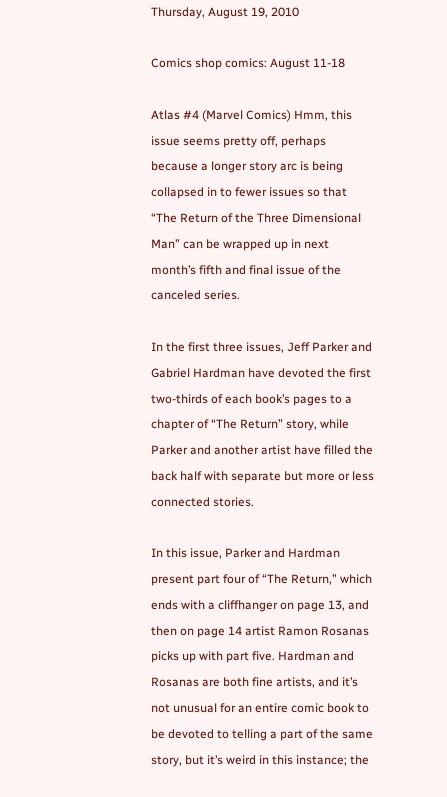Thursday, August 19, 2010

Comics shop comics: August 11-18

Atlas #4 (Marvel Comics) Hmm, this issue seems pretty off, perhaps because a longer story arc is being collapsed in to fewer issues so that “The Return of the Three Dimensional Man” can be wrapped up in next month’s fifth and final issue of the canceled series.

In the first three issues, Jeff Parker and Gabriel Hardman have devoted the first two-thirds of each book’s pages to a chapter of “The Return” story, while Parker and another artist have filled the back half with separate but more or less connected stories.

In this issue, Parker and Hardman present part four of “The Return,” which ends with a cliffhanger on page 13, and then on page 14 artist Ramon Rosanas picks up with part five. Hardman and Rosanas are both fine artists, and it’s not unusual for an entire comic book to be devoted to telling a part of the same story, but it’s weird in this instance; the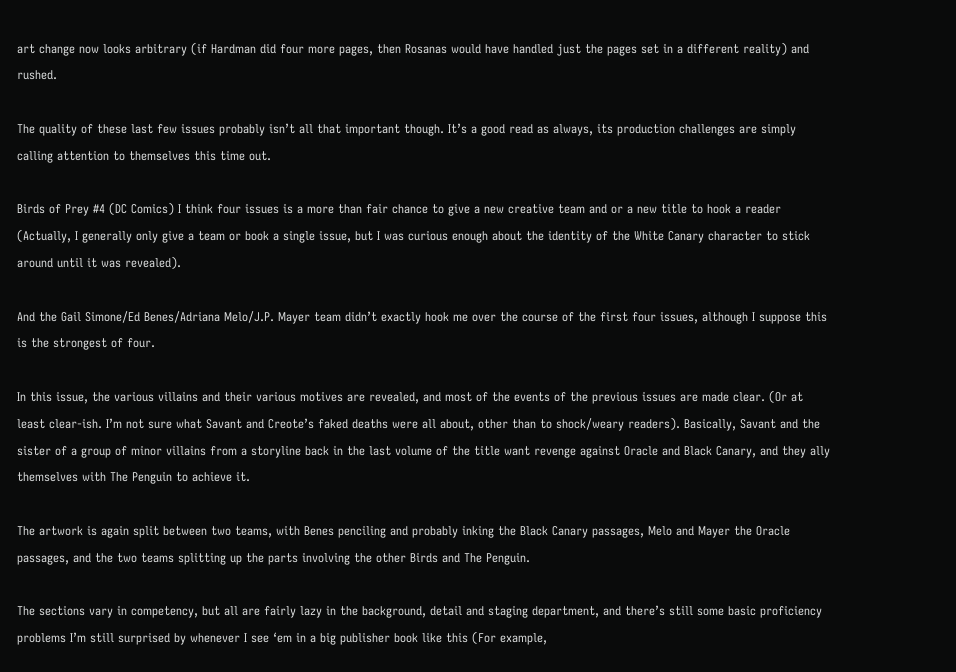art change now looks arbitrary (if Hardman did four more pages, then Rosanas would have handled just the pages set in a different reality) and rushed.

The quality of these last few issues probably isn’t all that important though. It’s a good read as always, its production challenges are simply calling attention to themselves this time out.

Birds of Prey #4 (DC Comics) I think four issues is a more than fair chance to give a new creative team and or a new title to hook a reader (Actually, I generally only give a team or book a single issue, but I was curious enough about the identity of the White Canary character to stick around until it was revealed).

And the Gail Simone/Ed Benes/Adriana Melo/J.P. Mayer team didn’t exactly hook me over the course of the first four issues, although I suppose this is the strongest of four.

In this issue, the various villains and their various motives are revealed, and most of the events of the previous issues are made clear. (Or at least clear-ish. I’m not sure what Savant and Creote’s faked deaths were all about, other than to shock/weary readers). Basically, Savant and the sister of a group of minor villains from a storyline back in the last volume of the title want revenge against Oracle and Black Canary, and they ally themselves with The Penguin to achieve it.

The artwork is again split between two teams, with Benes penciling and probably inking the Black Canary passages, Melo and Mayer the Oracle passages, and the two teams splitting up the parts involving the other Birds and The Penguin.

The sections vary in competency, but all are fairly lazy in the background, detail and staging department, and there’s still some basic proficiency problems I’m still surprised by whenever I see ‘em in a big publisher book like this (For example,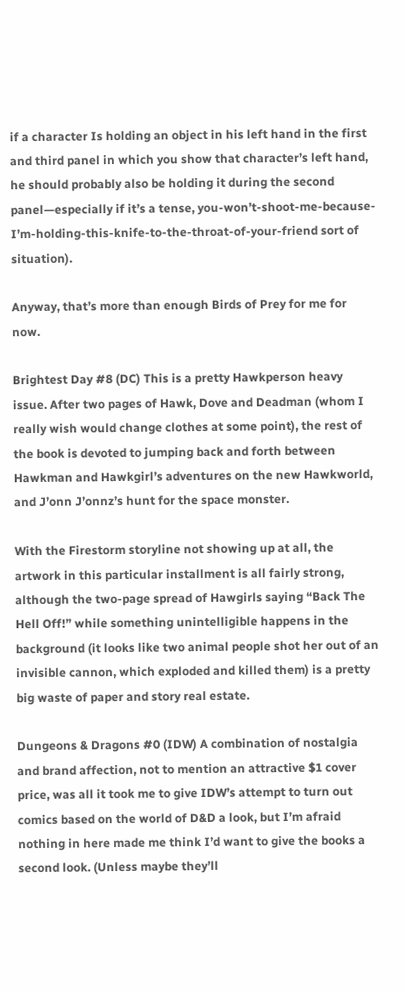if a character Is holding an object in his left hand in the first and third panel in which you show that character’s left hand, he should probably also be holding it during the second panel—especially if it’s a tense, you-won’t-shoot-me-because-I’m-holding-this-knife-to-the-throat-of-your-friend sort of situation).

Anyway, that’s more than enough Birds of Prey for me for now.

Brightest Day #8 (DC) This is a pretty Hawkperson heavy issue. After two pages of Hawk, Dove and Deadman (whom I really wish would change clothes at some point), the rest of the book is devoted to jumping back and forth between Hawkman and Hawkgirl’s adventures on the new Hawkworld, and J’onn J’onnz’s hunt for the space monster.

With the Firestorm storyline not showing up at all, the artwork in this particular installment is all fairly strong, although the two-page spread of Hawgirls saying “Back The Hell Off!” while something unintelligible happens in the background (it looks like two animal people shot her out of an invisible cannon, which exploded and killed them) is a pretty big waste of paper and story real estate.

Dungeons & Dragons #0 (IDW) A combination of nostalgia and brand affection, not to mention an attractive $1 cover price, was all it took me to give IDW’s attempt to turn out comics based on the world of D&D a look, but I’m afraid nothing in here made me think I’d want to give the books a second look. (Unless maybe they’ll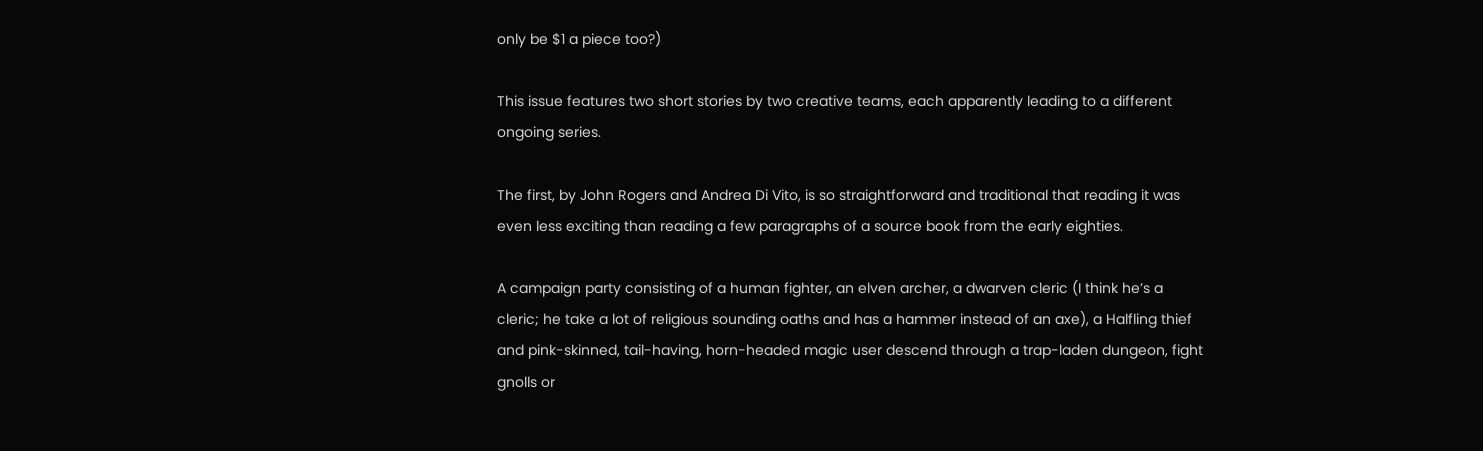only be $1 a piece too?)

This issue features two short stories by two creative teams, each apparently leading to a different ongoing series.

The first, by John Rogers and Andrea Di Vito, is so straightforward and traditional that reading it was even less exciting than reading a few paragraphs of a source book from the early eighties.

A campaign party consisting of a human fighter, an elven archer, a dwarven cleric (I think he’s a cleric; he take a lot of religious sounding oaths and has a hammer instead of an axe), a Halfling thief and pink-skinned, tail-having, horn-headed magic user descend through a trap-laden dungeon, fight gnolls or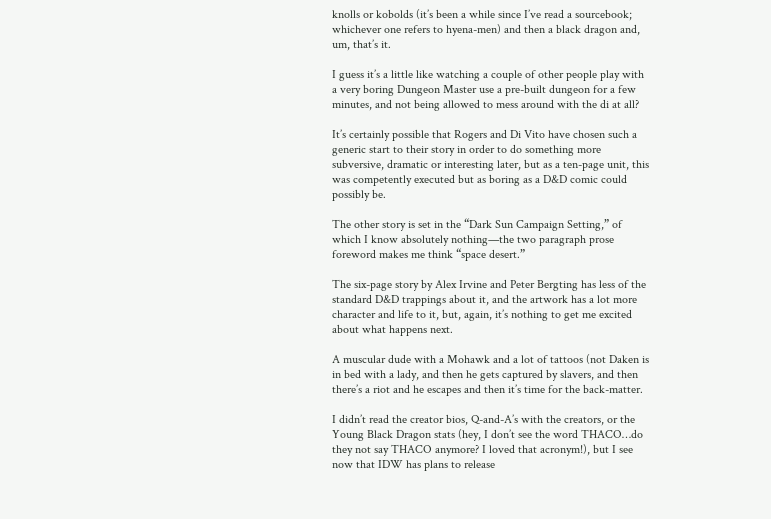knolls or kobolds (it’s been a while since I’ve read a sourcebook; whichever one refers to hyena-men) and then a black dragon and, um, that’s it.

I guess it’s a little like watching a couple of other people play with a very boring Dungeon Master use a pre-built dungeon for a few minutes, and not being allowed to mess around with the di at all?

It’s certainly possible that Rogers and Di Vito have chosen such a generic start to their story in order to do something more subversive, dramatic or interesting later, but as a ten-page unit, this was competently executed but as boring as a D&D comic could possibly be.

The other story is set in the “Dark Sun Campaign Setting,” of which I know absolutely nothing—the two paragraph prose foreword makes me think “space desert.”

The six-page story by Alex Irvine and Peter Bergting has less of the standard D&D trappings about it, and the artwork has a lot more character and life to it, but, again, it’s nothing to get me excited about what happens next.

A muscular dude with a Mohawk and a lot of tattoos (not Daken is in bed with a lady, and then he gets captured by slavers, and then there’s a riot and he escapes and then it’s time for the back-matter.

I didn’t read the creator bios, Q-and-A’s with the creators, or the Young Black Dragon stats (hey, I don’t see the word THACO…do they not say THACO anymore? I loved that acronym!), but I see now that IDW has plans to release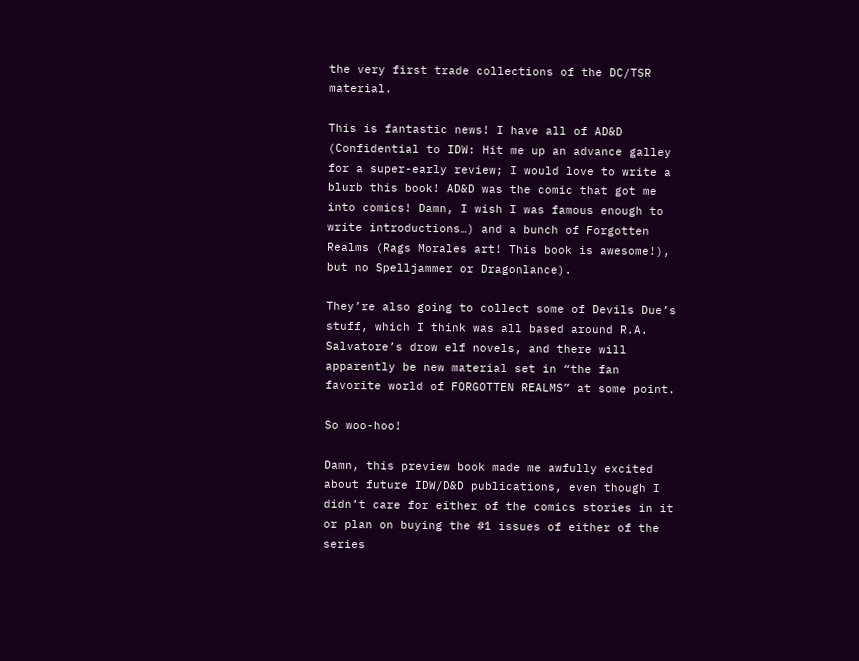the very first trade collections of the DC/TSR material.

This is fantastic news! I have all of AD&D (Confidential to IDW: Hit me up an advance galley for a super-early review; I would love to write a blurb this book! AD&D was the comic that got me into comics! Damn, I wish I was famous enough to write introductions…) and a bunch of Forgotten Realms (Rags Morales art! This book is awesome!), but no Spelljammer or Dragonlance).

They’re also going to collect some of Devils Due’s stuff, which I think was all based around R.A. Salvatore’s drow elf novels, and there will apparently be new material set in “the fan favorite world of FORGOTTEN REALMS” at some point.

So woo-hoo!

Damn, this preview book made me awfully excited about future IDW/D&D publications, even though I didn’t care for either of the comics stories in it or plan on buying the #1 issues of either of the series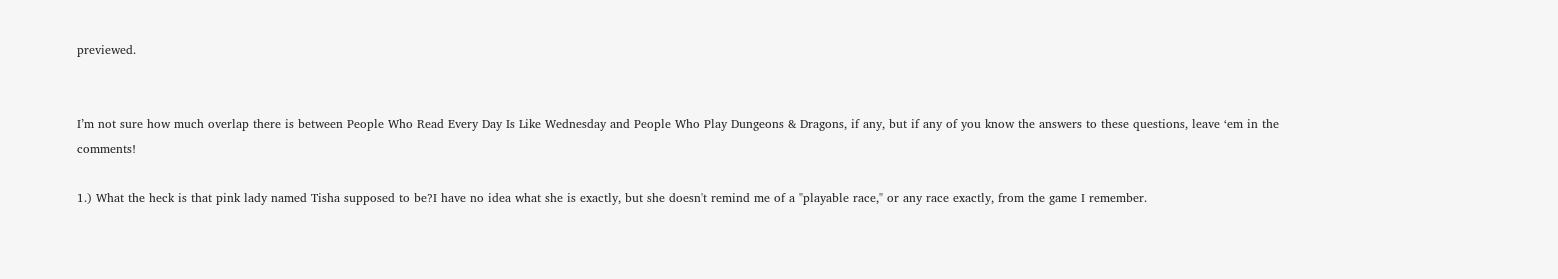previewed.


I’m not sure how much overlap there is between People Who Read Every Day Is Like Wednesday and People Who Play Dungeons & Dragons, if any, but if any of you know the answers to these questions, leave ‘em in the comments!

1.) What the heck is that pink lady named Tisha supposed to be?I have no idea what she is exactly, but she doesn't remind me of a "playable race," or any race exactly, from the game I remember.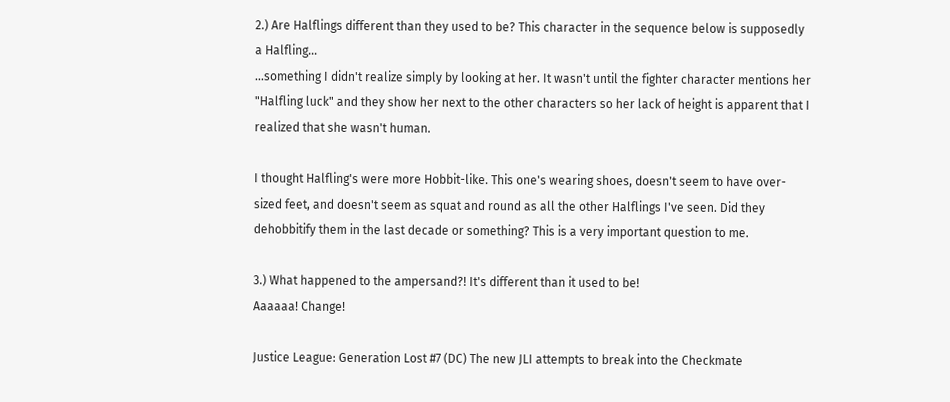2.) Are Halflings different than they used to be? This character in the sequence below is supposedly a Halfling...
...something I didn't realize simply by looking at her. It wasn't until the fighter character mentions her "Halfling luck" and they show her next to the other characters so her lack of height is apparent that I realized that she wasn't human.

I thought Halfling's were more Hobbit-like. This one's wearing shoes, doesn't seem to have over-sized feet, and doesn't seem as squat and round as all the other Halflings I've seen. Did they dehobbitify them in the last decade or something? This is a very important question to me.

3.) What happened to the ampersand?! It's different than it used to be!
Aaaaaa! Change!

Justice League: Generation Lost #7 (DC) The new JLI attempts to break into the Checkmate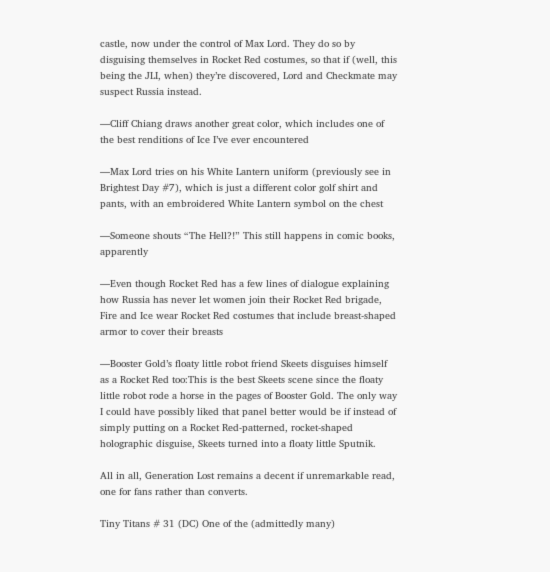castle, now under the control of Max Lord. They do so by disguising themselves in Rocket Red costumes, so that if (well, this being the JLI, when) they’re discovered, Lord and Checkmate may suspect Russia instead.

—Cliff Chiang draws another great color, which includes one of the best renditions of Ice I’ve ever encountered

—Max Lord tries on his White Lantern uniform (previously see in Brightest Day #7), which is just a different color golf shirt and pants, with an embroidered White Lantern symbol on the chest

—Someone shouts “The Hell?!” This still happens in comic books, apparently

—Even though Rocket Red has a few lines of dialogue explaining how Russia has never let women join their Rocket Red brigade, Fire and Ice wear Rocket Red costumes that include breast-shaped armor to cover their breasts

—Booster Gold’s floaty little robot friend Skeets disguises himself as a Rocket Red too:This is the best Skeets scene since the floaty little robot rode a horse in the pages of Booster Gold. The only way I could have possibly liked that panel better would be if instead of simply putting on a Rocket Red-patterned, rocket-shaped holographic disguise, Skeets turned into a floaty little Sputnik.

All in all, Generation Lost remains a decent if unremarkable read, one for fans rather than converts.

Tiny Titans # 31 (DC) One of the (admittedly many)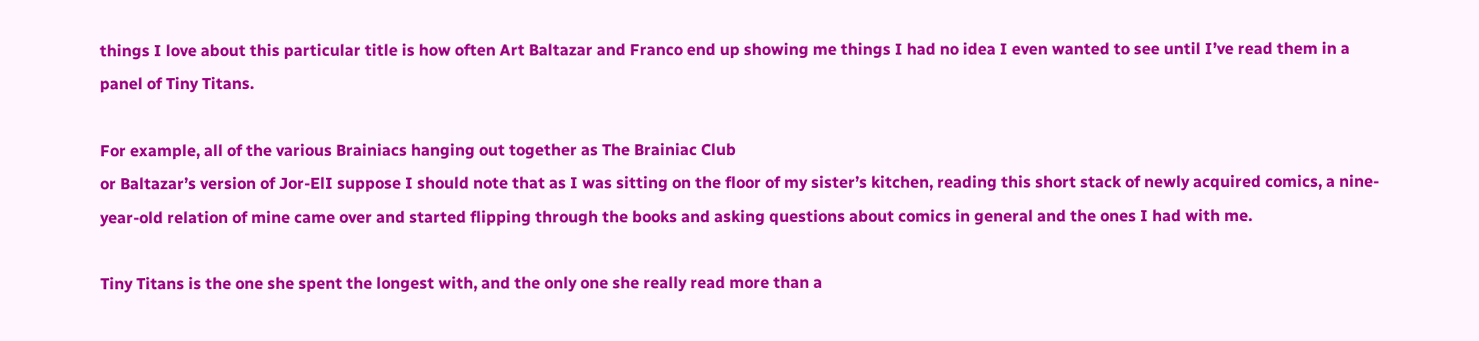things I love about this particular title is how often Art Baltazar and Franco end up showing me things I had no idea I even wanted to see until I’ve read them in a panel of Tiny Titans.

For example, all of the various Brainiacs hanging out together as The Brainiac Club
or Baltazar’s version of Jor-ElI suppose I should note that as I was sitting on the floor of my sister’s kitchen, reading this short stack of newly acquired comics, a nine-year-old relation of mine came over and started flipping through the books and asking questions about comics in general and the ones I had with me.

Tiny Titans is the one she spent the longest with, and the only one she really read more than a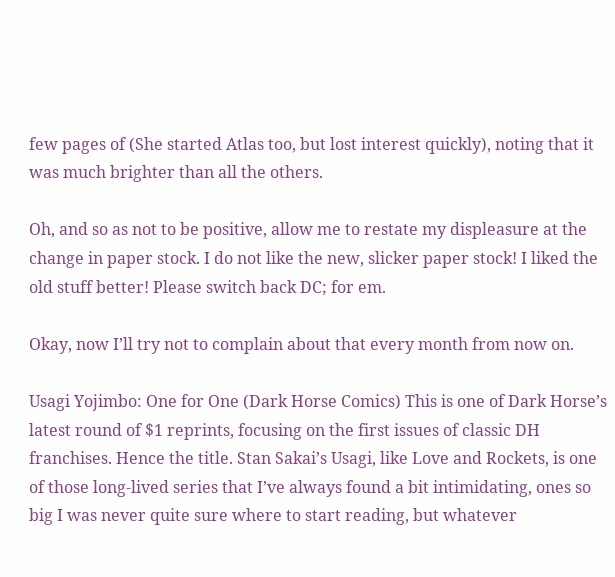few pages of (She started Atlas too, but lost interest quickly), noting that it was much brighter than all the others.

Oh, and so as not to be positive, allow me to restate my displeasure at the change in paper stock. I do not like the new, slicker paper stock! I liked the old stuff better! Please switch back DC; for em.

Okay, now I’ll try not to complain about that every month from now on.

Usagi Yojimbo: One for One (Dark Horse Comics) This is one of Dark Horse’s latest round of $1 reprints, focusing on the first issues of classic DH franchises. Hence the title. Stan Sakai’s Usagi, like Love and Rockets, is one of those long-lived series that I’ve always found a bit intimidating, ones so big I was never quite sure where to start reading, but whatever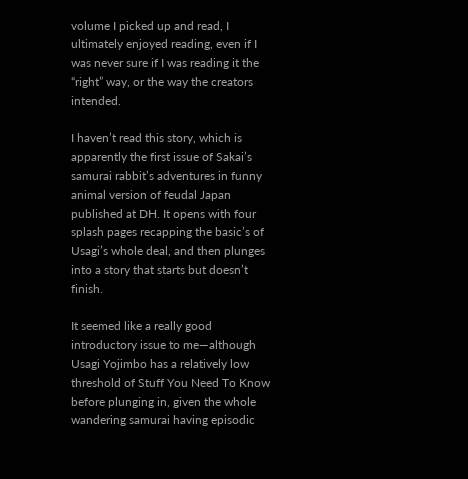volume I picked up and read, I ultimately enjoyed reading, even if I was never sure if I was reading it the “right” way, or the way the creators intended.

I haven’t read this story, which is apparently the first issue of Sakai’s samurai rabbit’s adventures in funny animal version of feudal Japan published at DH. It opens with four splash pages recapping the basic’s of Usagi’s whole deal, and then plunges into a story that starts but doesn’t finish.

It seemed like a really good introductory issue to me—although Usagi Yojimbo has a relatively low threshold of Stuff You Need To Know before plunging in, given the whole wandering samurai having episodic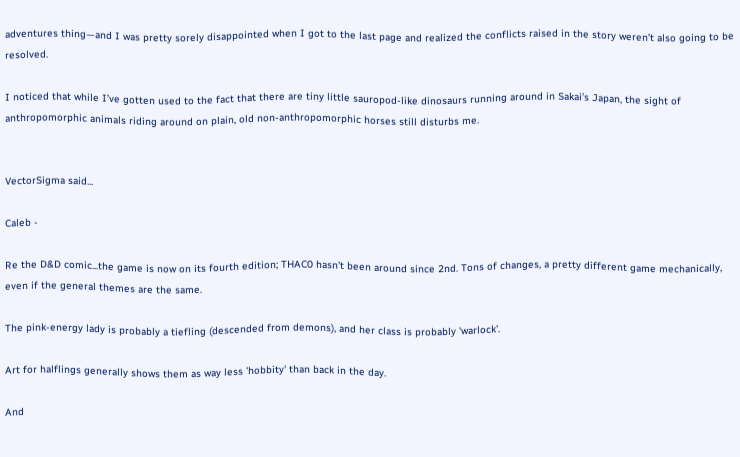adventures thing—and I was pretty sorely disappointed when I got to the last page and realized the conflicts raised in the story weren’t also going to be resolved.

I noticed that while I’ve gotten used to the fact that there are tiny little sauropod-like dinosaurs running around in Sakai’s Japan, the sight of anthropomorphic animals riding around on plain, old non-anthropomorphic horses still disturbs me.


VectorSigma said...

Caleb -

Re the D&D comic...the game is now on its fourth edition; THAC0 hasn't been around since 2nd. Tons of changes, a pretty different game mechanically, even if the general themes are the same.

The pink-energy lady is probably a tiefling (descended from demons), and her class is probably 'warlock'.

Art for halflings generally shows them as way less 'hobbity' than back in the day.

And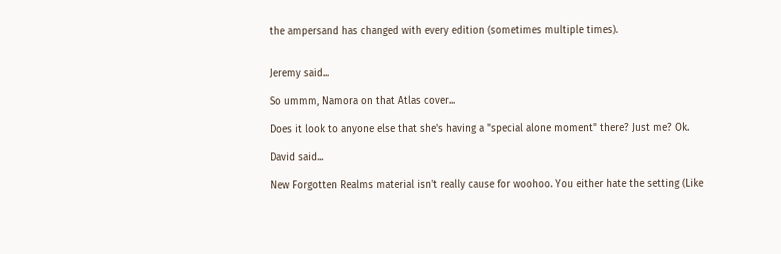the ampersand has changed with every edition (sometimes multiple times).


Jeremy said...

So ummm, Namora on that Atlas cover...

Does it look to anyone else that she's having a "special alone moment" there? Just me? Ok.

David said...

New Forgotten Realms material isn't really cause for woohoo. You either hate the setting (Like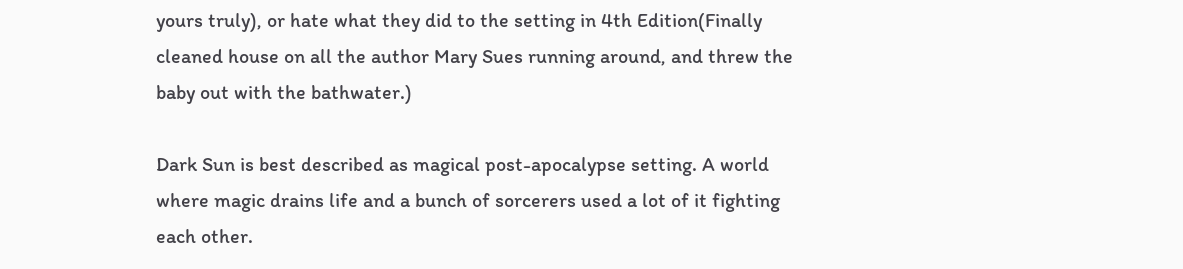yours truly), or hate what they did to the setting in 4th Edition(Finally cleaned house on all the author Mary Sues running around, and threw the baby out with the bathwater.)

Dark Sun is best described as magical post-apocalypse setting. A world where magic drains life and a bunch of sorcerers used a lot of it fighting each other.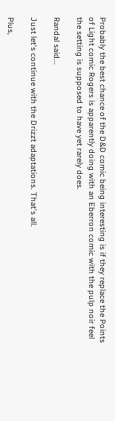Probably the best chance of the D&D comic being interesting is if they replace the Points of Light comic Rogers is apparently doing with an Eberron comic with the pulp noir feel the setting is supposed to have yet rarely does.

Randal said...

Just let's continue with the Drizzt adaptations. That's all.

Plus,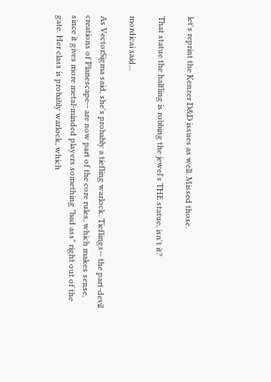let's reprint the Kenzer D&D issues as well. Missed those.

That statue the halfling is robbing the jewel's THE statue, isn't it?

mordicai said...

As VectorSigma said, she's probably a tiefling warlock. Tieflings-- the part-devil creations of Planescape-- are now part of the core rules, which makes sense, since it gives more metal-minded players something "bad ass" right out of the gate. Her class is probably warlock, which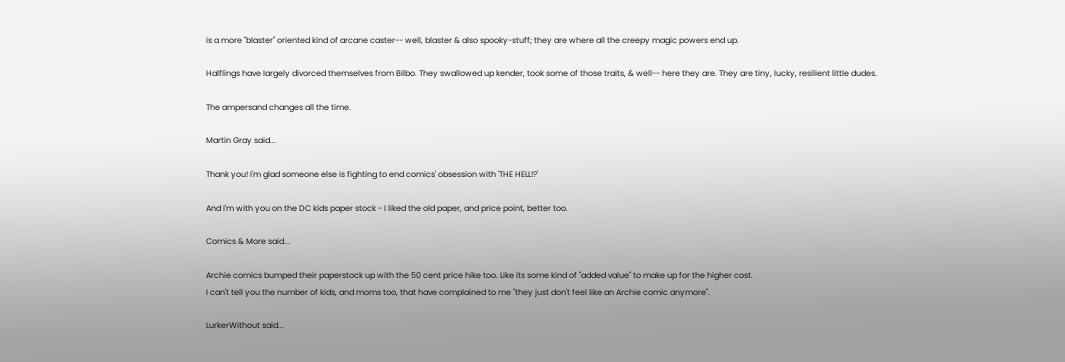is a more "blaster" oriented kind of arcane caster-- well, blaster & also spooky-stuff; they are where all the creepy magic powers end up.

Halflings have largely divorced themselves from Bilbo. They swallowed up kender, took some of those traits, & well-- here they are. They are tiny, lucky, resilient little dudes.

The ampersand changes all the time.

Martin Gray said...

Thank you! I'm glad someone else is fighting to end comics' obsession with 'THE HELL!?'

And I'm with you on the DC kids paper stock - I liked the old paper, and price point, better too.

Comics & More said...

Archie comics bumped their paperstock up with the 50 cent price hike too. Like its some kind of "added value" to make up for the higher cost.
I can't tell you the number of kids, and moms too, that have complained to me "they just don't feel like an Archie comic anymore".

LurkerWithout said...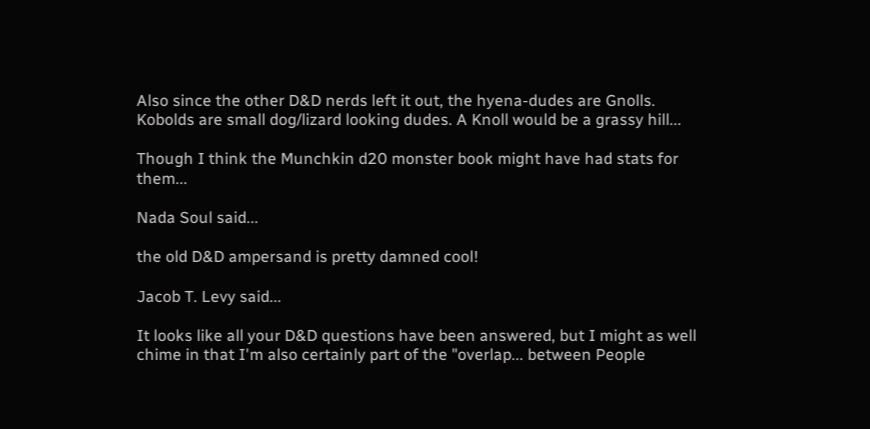Also since the other D&D nerds left it out, the hyena-dudes are Gnolls. Kobolds are small dog/lizard looking dudes. A Knoll would be a grassy hill...

Though I think the Munchkin d20 monster book might have had stats for them...

Nada Soul said...

the old D&D ampersand is pretty damned cool!

Jacob T. Levy said...

It looks like all your D&D questions have been answered, but I might as well chime in that I'm also certainly part of the "overlap... between People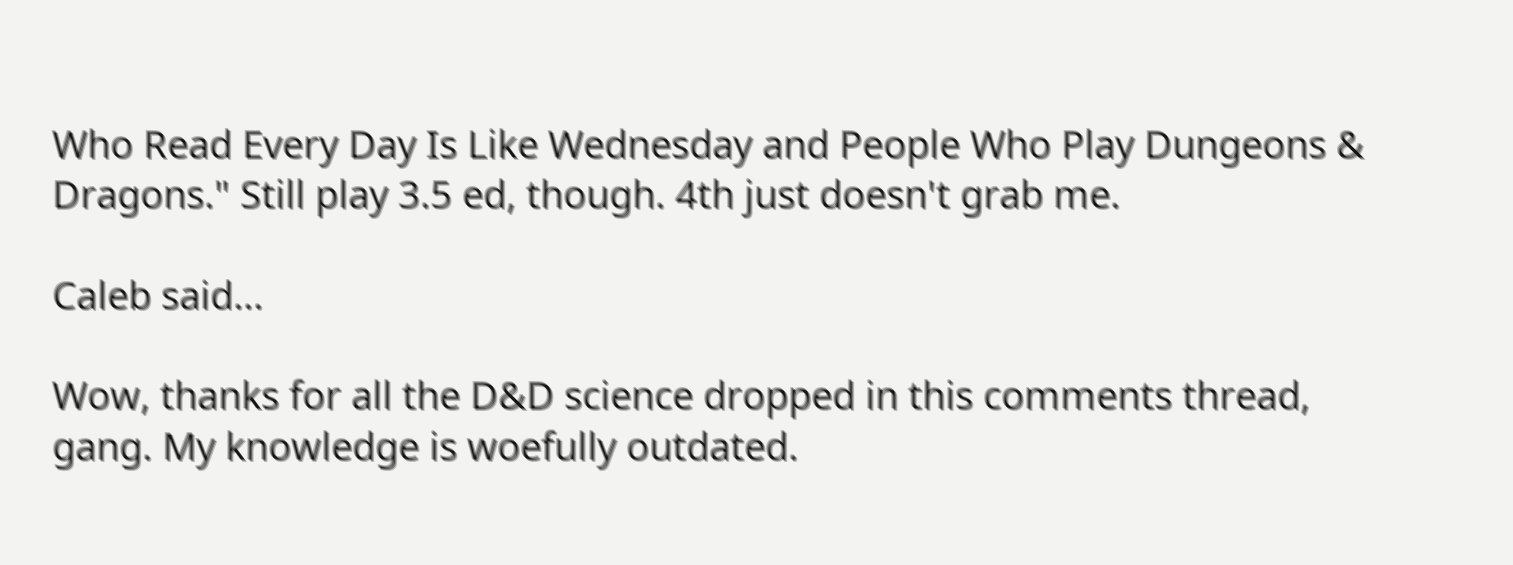Who Read Every Day Is Like Wednesday and People Who Play Dungeons & Dragons." Still play 3.5 ed, though. 4th just doesn't grab me.

Caleb said...

Wow, thanks for all the D&D science dropped in this comments thread, gang. My knowledge is woefully outdated.